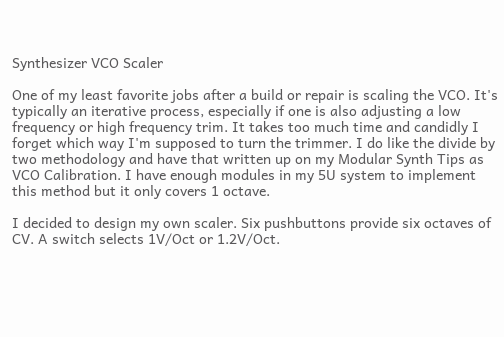Synthesizer VCO Scaler

One of my least favorite jobs after a build or repair is scaling the VCO. It's typically an iterative process, especially if one is also adjusting a low frequency or high frequency trim. It takes too much time and candidly I forget which way I'm supposed to turn the trimmer. I do like the divide by two methodology and have that written up on my Modular Synth Tips as VCO Calibration. I have enough modules in my 5U system to implement this method but it only covers 1 octave.

I decided to design my own scaler. Six pushbuttons provide six octaves of CV. A switch selects 1V/Oct or 1.2V/Oct.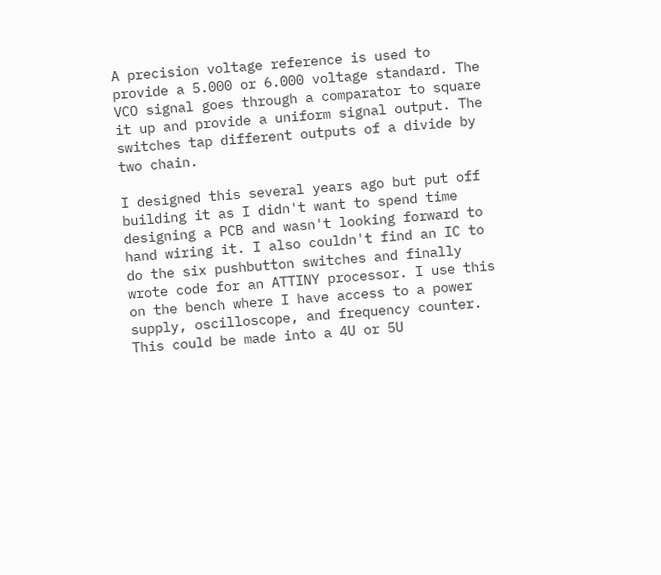A precision voltage reference is used to provide a 5.000 or 6.000 voltage standard. The VCO signal goes through a comparator to square it up and provide a uniform signal output. The switches tap different outputs of a divide by two chain.

I designed this several years ago but put off building it as I didn't want to spend time designing a PCB and wasn't looking forward to hand wiring it. I also couldn't find an IC to do the six pushbutton switches and finally wrote code for an ATTINY processor. I use this on the bench where I have access to a power supply, oscilloscope, and frequency counter. This could be made into a 4U or 5U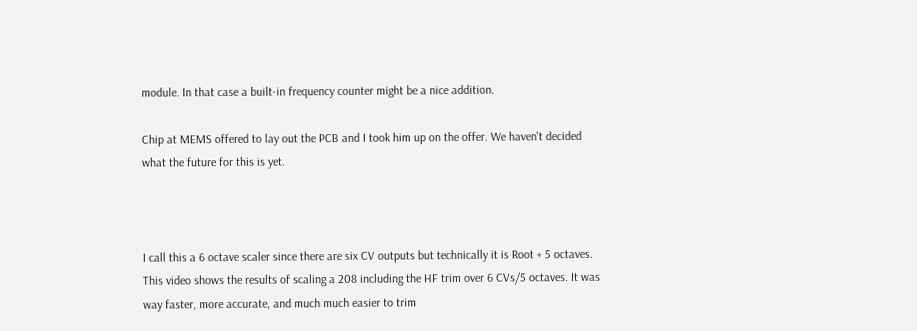module. In that case a built-in frequency counter might be a nice addition.

Chip at MEMS offered to lay out the PCB and I took him up on the offer. We haven't decided what the future for this is yet.



I call this a 6 octave scaler since there are six CV outputs but technically it is Root + 5 octaves. This video shows the results of scaling a 208 including the HF trim over 6 CVs/5 octaves. It was way faster, more accurate, and much much easier to trim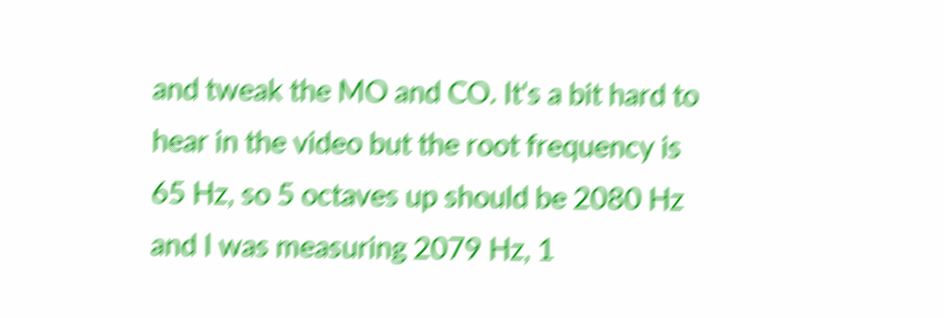and tweak the MO and CO. It's a bit hard to hear in the video but the root frequency is 65 Hz, so 5 octaves up should be 2080 Hz and I was measuring 2079 Hz, 1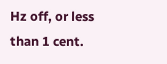Hz off, or less than 1 cent.